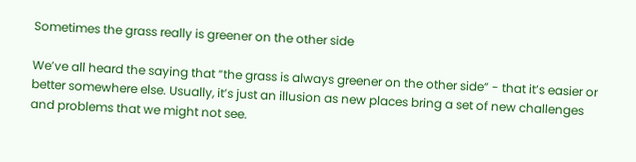Sometimes the grass really is greener on the other side

We’ve all heard the saying that “the grass is always greener on the other side” - that it’s easier or better somewhere else. Usually, it’s just an illusion as new places bring a set of new challenges and problems that we might not see.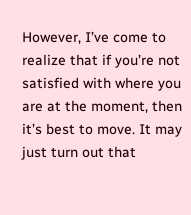However, I’ve come to realize that if you’re not satisfied with where you are at the moment, then it’s best to move. It may just turn out that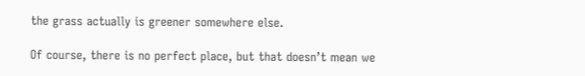the grass actually is greener somewhere else.

Of course, there is no perfect place, but that doesn’t mean we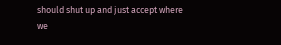should shut up and just accept where we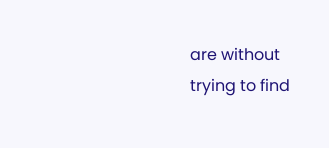are without trying to find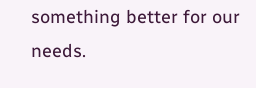something better for our needs.